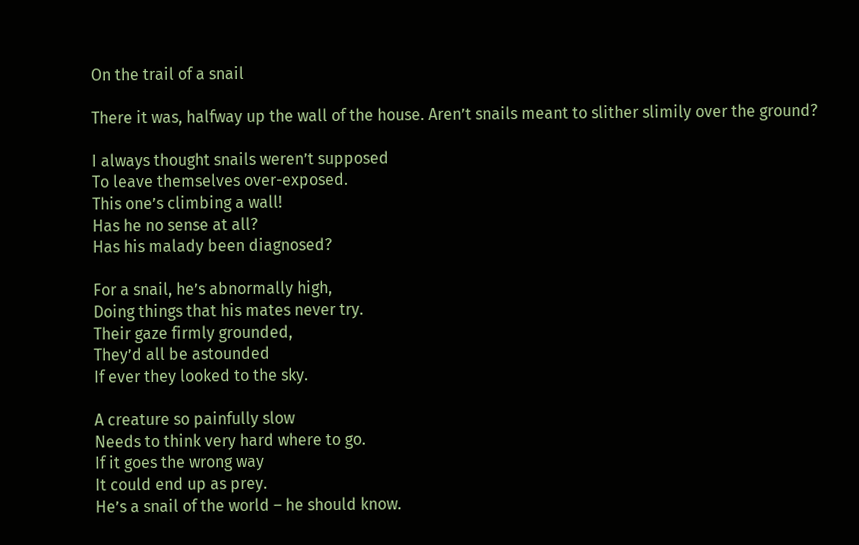On the trail of a snail

There it was, halfway up the wall of the house. Aren’t snails meant to slither slimily over the ground?

I always thought snails weren’t supposed
To leave themselves over-exposed.
This one’s climbing a wall!
Has he no sense at all?
Has his malady been diagnosed?

For a snail, he’s abnormally high,
Doing things that his mates never try.
Their gaze firmly grounded,
They’d all be astounded
If ever they looked to the sky.

A creature so painfully slow
Needs to think very hard where to go.
If it goes the wrong way
It could end up as prey.
He’s a snail of the world – he should know.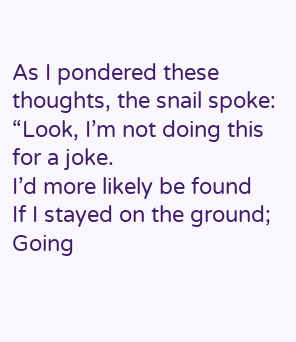As I pondered these thoughts, the snail spoke:
“Look, I’m not doing this for a joke.
I’d more likely be found
If I stayed on the ground;
Going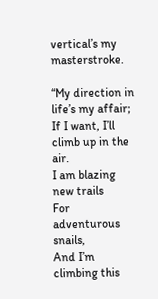vertical’s my masterstroke.

“My direction in life’s my affair;
If I want, I’ll climb up in the air.
I am blazing new trails
For adventurous snails,
And I’m climbing this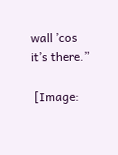wall ’cos it’s there.”

 [Image: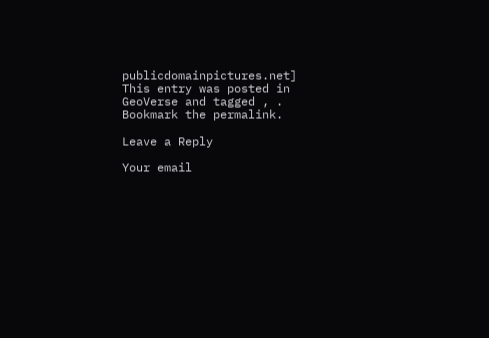publicdomainpictures.net]
This entry was posted in GeoVerse and tagged , . Bookmark the permalink.

Leave a Reply

Your email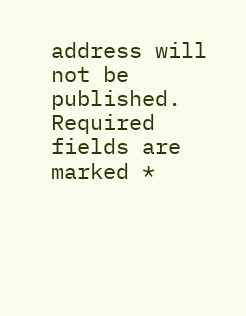address will not be published. Required fields are marked *